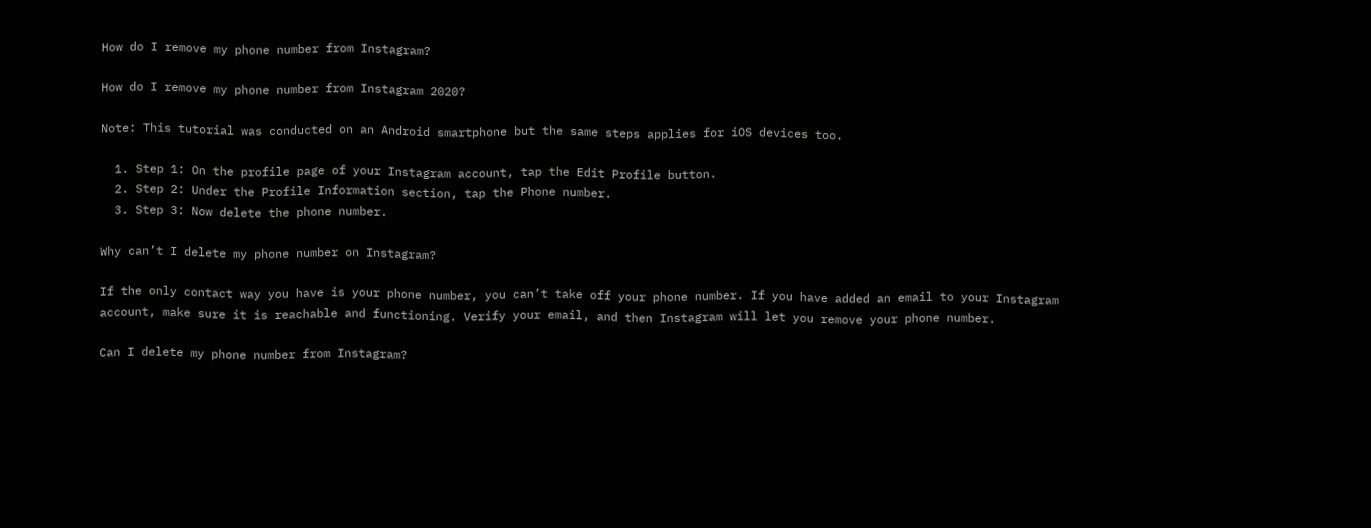How do I remove my phone number from Instagram?

How do I remove my phone number from Instagram 2020?

Note: This tutorial was conducted on an Android smartphone but the same steps applies for iOS devices too.

  1. Step 1: On the profile page of your Instagram account, tap the Edit Profile button.
  2. Step 2: Under the Profile Information section, tap the Phone number.
  3. Step 3: Now delete the phone number.

Why can’t I delete my phone number on Instagram?

If the only contact way you have is your phone number, you can’t take off your phone number. If you have added an email to your Instagram account, make sure it is reachable and functioning. Verify your email, and then Instagram will let you remove your phone number.

Can I delete my phone number from Instagram?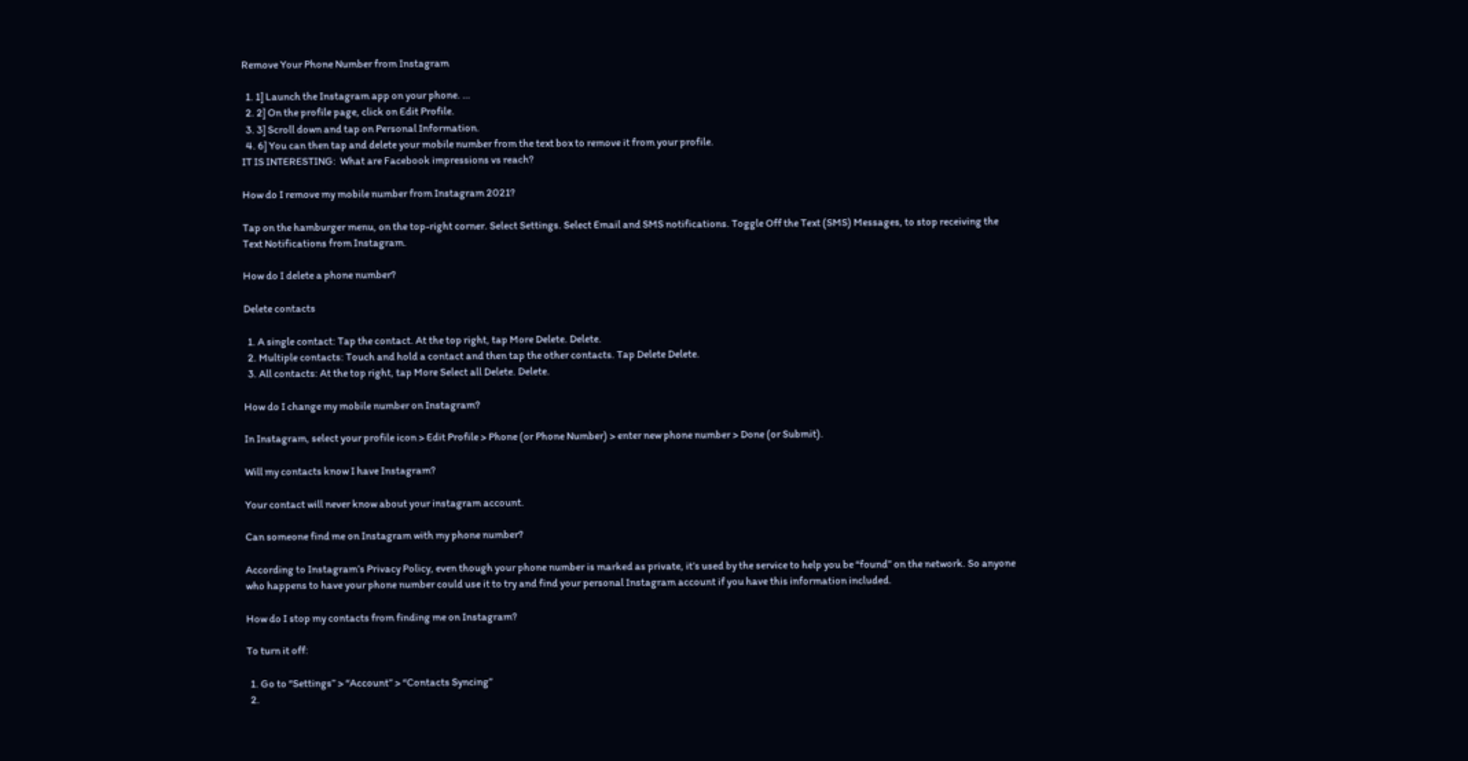Remove Your Phone Number from Instagram

  1. 1] Launch the Instagram app on your phone. …
  2. 2] On the profile page, click on Edit Profile.
  3. 3] Scroll down and tap on Personal Information.
  4. 6] You can then tap and delete your mobile number from the text box to remove it from your profile.
IT IS INTERESTING:  What are Facebook impressions vs reach?

How do I remove my mobile number from Instagram 2021?

Tap on the hamburger menu, on the top-right corner. Select Settings. Select Email and SMS notifications. Toggle Off the Text (SMS) Messages, to stop receiving the Text Notifications from Instagram.

How do I delete a phone number?

Delete contacts

  1. A single contact: Tap the contact. At the top right, tap More Delete. Delete.
  2. Multiple contacts: Touch and hold a contact and then tap the other contacts. Tap Delete Delete.
  3. All contacts: At the top right, tap More Select all Delete. Delete.

How do I change my mobile number on Instagram?

In Instagram, select your profile icon > Edit Profile > Phone (or Phone Number) > enter new phone number > Done (or Submit).

Will my contacts know I have Instagram?

Your contact will never know about your instagram account.

Can someone find me on Instagram with my phone number?

According to Instagram’s Privacy Policy, even though your phone number is marked as private, it’s used by the service to help you be “found” on the network. So anyone who happens to have your phone number could use it to try and find your personal Instagram account if you have this information included.

How do I stop my contacts from finding me on Instagram?

To turn it off:

  1. Go to “Settings” > “Account” > “Contacts Syncing”
  2.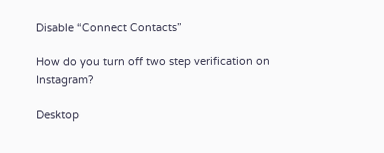Disable “Connect Contacts”

How do you turn off two step verification on Instagram?

Desktop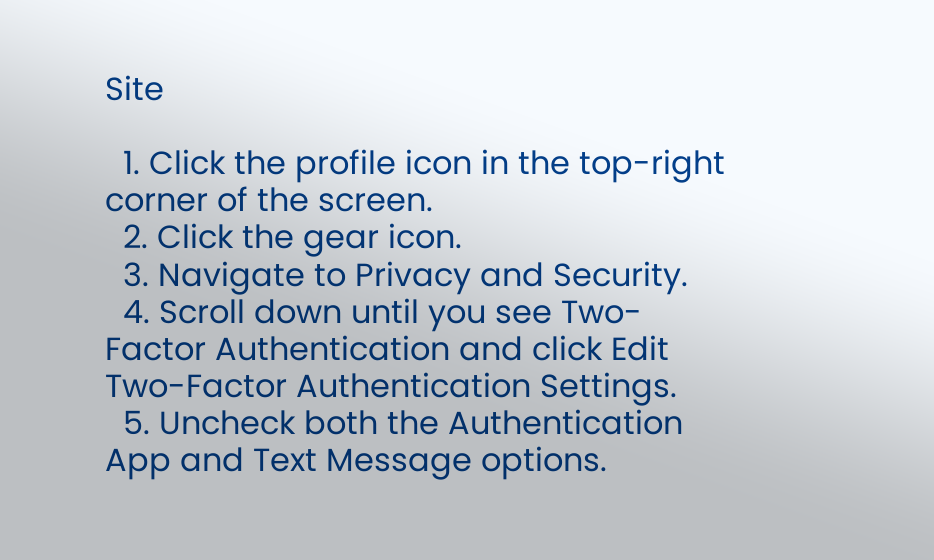Site

  1. Click the profile icon in the top-right corner of the screen.
  2. Click the gear icon.
  3. Navigate to Privacy and Security.
  4. Scroll down until you see Two-Factor Authentication and click Edit Two-Factor Authentication Settings.
  5. Uncheck both the Authentication App and Text Message options.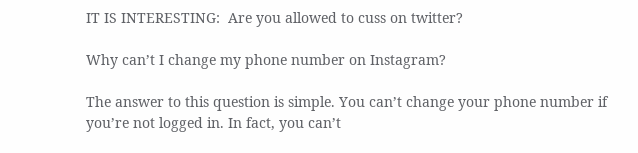IT IS INTERESTING:  Are you allowed to cuss on twitter?

Why can’t I change my phone number on Instagram?

The answer to this question is simple. You can’t change your phone number if you’re not logged in. In fact, you can’t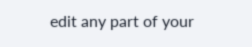edit any part of your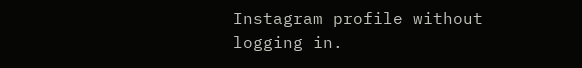Instagram profile without logging in.